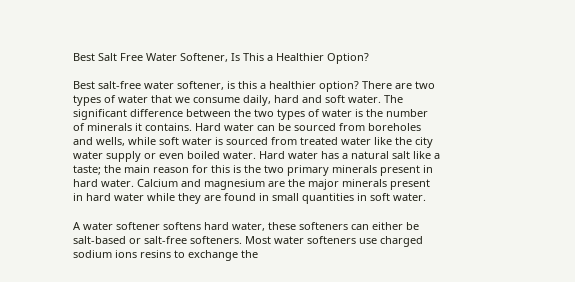Best Salt Free Water Softener, Is This a Healthier Option?

Best salt-free water softener, is this a healthier option? There are two types of water that we consume daily, hard and soft water. The significant difference between the two types of water is the number of minerals it contains. Hard water can be sourced from boreholes and wells, while soft water is sourced from treated water like the city water supply or even boiled water. Hard water has a natural salt like a taste; the main reason for this is the two primary minerals present in hard water. Calcium and magnesium are the major minerals present in hard water while they are found in small quantities in soft water.

A water softener softens hard water, these softeners can either be salt-based or salt-free softeners. Most water softeners use charged sodium ions resins to exchange the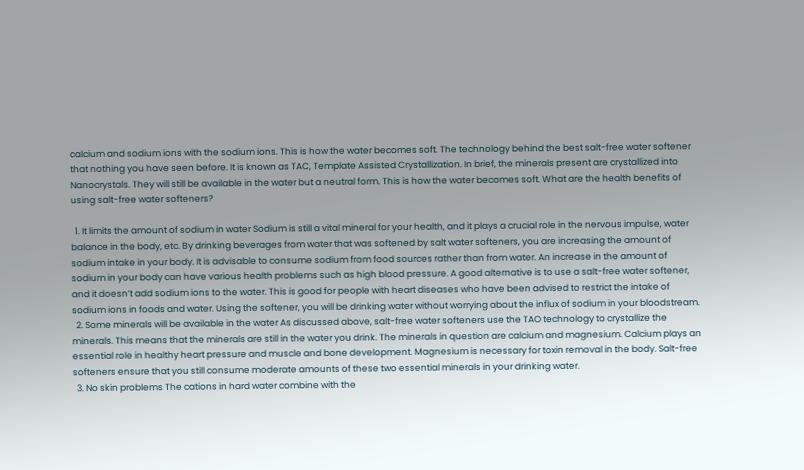calcium and sodium ions with the sodium ions. This is how the water becomes soft. The technology behind the best salt-free water softener that nothing you have seen before. It is known as TAC, Template Assisted Crystallization. In brief, the minerals present are crystallized into Nanocrystals. They will still be available in the water but a neutral form. This is how the water becomes soft. What are the health benefits of using salt-free water softeners?

  1. It limits the amount of sodium in water Sodium is still a vital mineral for your health, and it plays a crucial role in the nervous impulse, water balance in the body, etc. By drinking beverages from water that was softened by salt water softeners, you are increasing the amount of sodium intake in your body. It is advisable to consume sodium from food sources rather than from water. An increase in the amount of sodium in your body can have various health problems such as high blood pressure. A good alternative is to use a salt-free water softener, and it doesn’t add sodium ions to the water. This is good for people with heart diseases who have been advised to restrict the intake of sodium ions in foods and water. Using the softener, you will be drinking water without worrying about the influx of sodium in your bloodstream.
  2. Some minerals will be available in the water As discussed above, salt-free water softeners use the TAO technology to crystallize the minerals. This means that the minerals are still in the water you drink. The minerals in question are calcium and magnesium. Calcium plays an essential role in healthy heart pressure and muscle and bone development. Magnesium is necessary for toxin removal in the body. Salt-free softeners ensure that you still consume moderate amounts of these two essential minerals in your drinking water.
  3. No skin problems The cations in hard water combine with the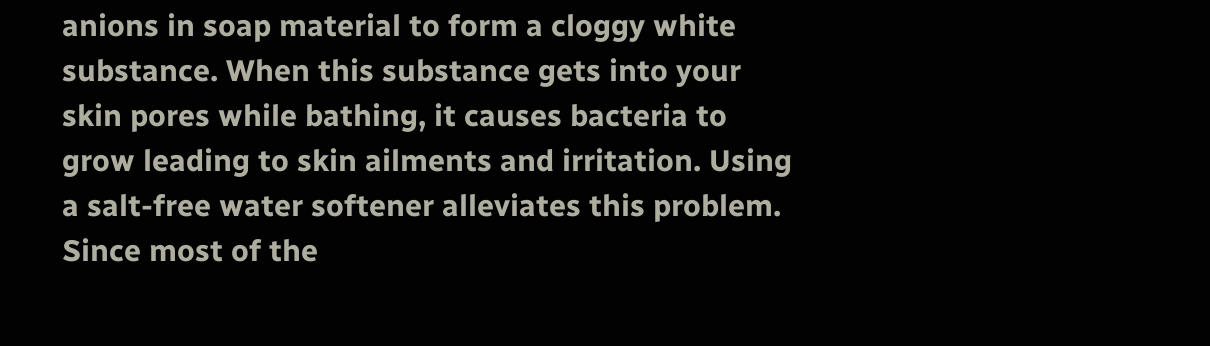anions in soap material to form a cloggy white substance. When this substance gets into your skin pores while bathing, it causes bacteria to grow leading to skin ailments and irritation. Using a salt-free water softener alleviates this problem. Since most of the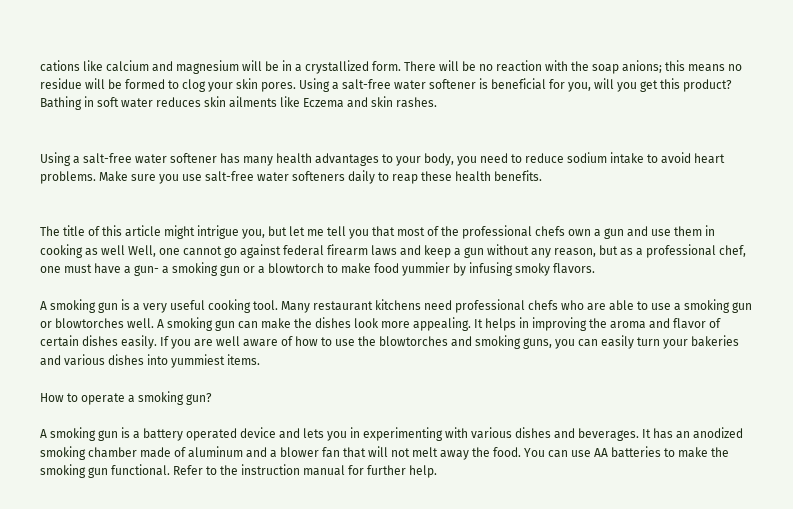cations like calcium and magnesium will be in a crystallized form. There will be no reaction with the soap anions; this means no residue will be formed to clog your skin pores. Using a salt-free water softener is beneficial for you, will you get this product? Bathing in soft water reduces skin ailments like Eczema and skin rashes.


Using a salt-free water softener has many health advantages to your body, you need to reduce sodium intake to avoid heart problems. Make sure you use salt-free water softeners daily to reap these health benefits.


The title of this article might intrigue you, but let me tell you that most of the professional chefs own a gun and use them in cooking as well Well, one cannot go against federal firearm laws and keep a gun without any reason, but as a professional chef, one must have a gun- a smoking gun or a blowtorch to make food yummier by infusing smoky flavors.

A smoking gun is a very useful cooking tool. Many restaurant kitchens need professional chefs who are able to use a smoking gun or blowtorches well. A smoking gun can make the dishes look more appealing. It helps in improving the aroma and flavor of certain dishes easily. If you are well aware of how to use the blowtorches and smoking guns, you can easily turn your bakeries and various dishes into yummiest items.

How to operate a smoking gun?

A smoking gun is a battery operated device and lets you in experimenting with various dishes and beverages. It has an anodized smoking chamber made of aluminum and a blower fan that will not melt away the food. You can use AA batteries to make the smoking gun functional. Refer to the instruction manual for further help.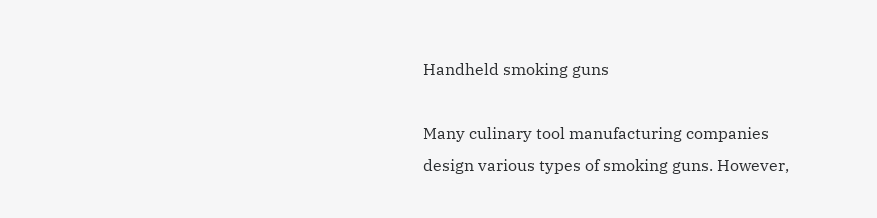Handheld smoking guns

Many culinary tool manufacturing companies design various types of smoking guns. However,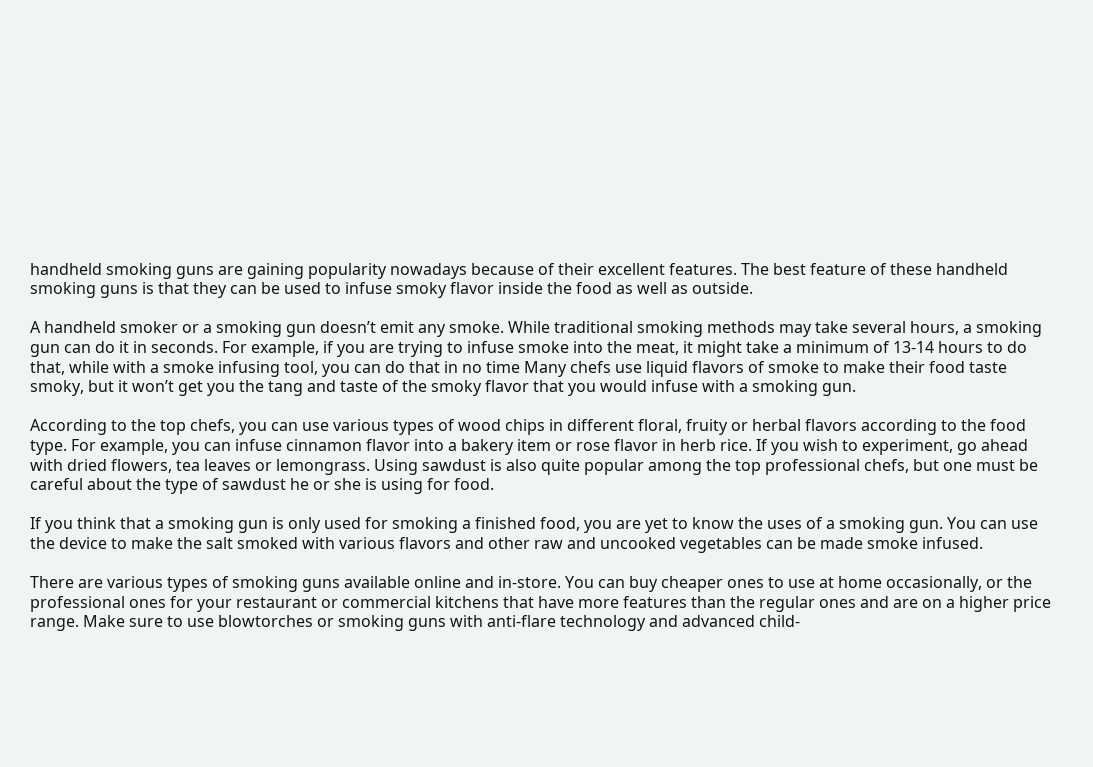handheld smoking guns are gaining popularity nowadays because of their excellent features. The best feature of these handheld smoking guns is that they can be used to infuse smoky flavor inside the food as well as outside.

A handheld smoker or a smoking gun doesn’t emit any smoke. While traditional smoking methods may take several hours, a smoking gun can do it in seconds. For example, if you are trying to infuse smoke into the meat, it might take a minimum of 13-14 hours to do that, while with a smoke infusing tool, you can do that in no time Many chefs use liquid flavors of smoke to make their food taste smoky, but it won’t get you the tang and taste of the smoky flavor that you would infuse with a smoking gun.

According to the top chefs, you can use various types of wood chips in different floral, fruity or herbal flavors according to the food type. For example, you can infuse cinnamon flavor into a bakery item or rose flavor in herb rice. If you wish to experiment, go ahead with dried flowers, tea leaves or lemongrass. Using sawdust is also quite popular among the top professional chefs, but one must be careful about the type of sawdust he or she is using for food.

If you think that a smoking gun is only used for smoking a finished food, you are yet to know the uses of a smoking gun. You can use the device to make the salt smoked with various flavors and other raw and uncooked vegetables can be made smoke infused.

There are various types of smoking guns available online and in-store. You can buy cheaper ones to use at home occasionally, or the professional ones for your restaurant or commercial kitchens that have more features than the regular ones and are on a higher price range. Make sure to use blowtorches or smoking guns with anti-flare technology and advanced child-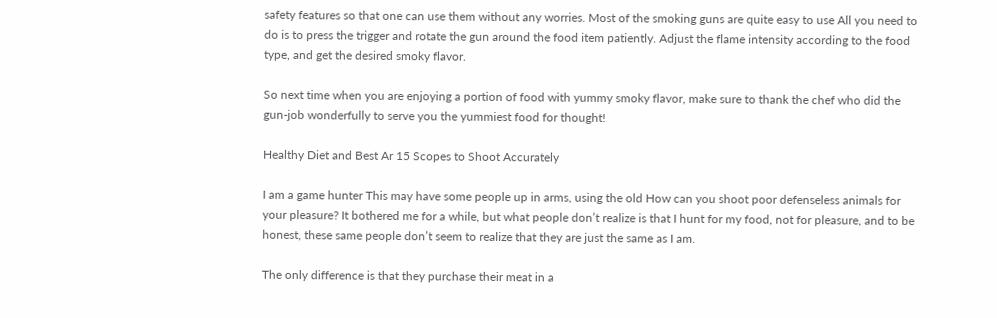safety features so that one can use them without any worries. Most of the smoking guns are quite easy to use All you need to do is to press the trigger and rotate the gun around the food item patiently. Adjust the flame intensity according to the food type, and get the desired smoky flavor.

So next time when you are enjoying a portion of food with yummy smoky flavor, make sure to thank the chef who did the gun-job wonderfully to serve you the yummiest food for thought!

Healthy Diet and Best Ar 15 Scopes to Shoot Accurately

I am a game hunter This may have some people up in arms, using the old How can you shoot poor defenseless animals for your pleasure? It bothered me for a while, but what people don’t realize is that I hunt for my food, not for pleasure, and to be honest, these same people don’t seem to realize that they are just the same as I am.

The only difference is that they purchase their meat in a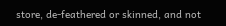store, de-feathered or skinned, and not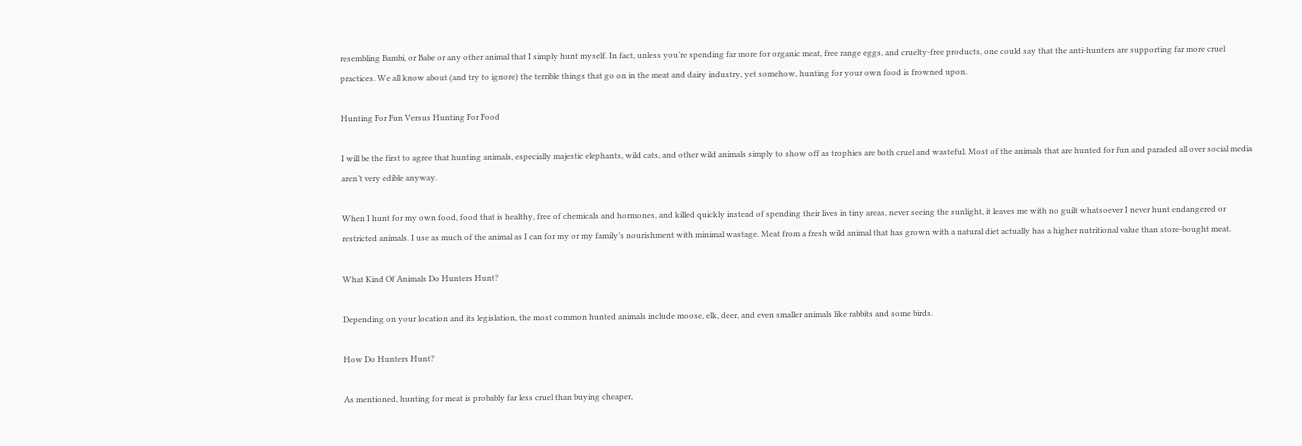resembling Bambi, or Babe or any other animal that I simply hunt myself. In fact, unless you’re spending far more for organic meat, free range eggs, and cruelty-free products, one could say that the anti-hunters are supporting far more cruel practices. We all know about (and try to ignore) the terrible things that go on in the meat and dairy industry, yet somehow, hunting for your own food is frowned upon.

Hunting For Fun Versus Hunting For Food

I will be the first to agree that hunting animals, especially majestic elephants, wild cats, and other wild animals simply to show off as trophies are both cruel and wasteful. Most of the animals that are hunted for fun and paraded all over social media aren’t very edible anyway.

When I hunt for my own food, food that is healthy, free of chemicals and hormones, and killed quickly instead of spending their lives in tiny areas, never seeing the sunlight, it leaves me with no guilt whatsoever I never hunt endangered or restricted animals. I use as much of the animal as I can for my or my family’s nourishment with minimal wastage. Meat from a fresh wild animal that has grown with a natural diet actually has a higher nutritional value than store-bought meat.

What Kind Of Animals Do Hunters Hunt?

Depending on your location and its legislation, the most common hunted animals include moose, elk, deer, and even smaller animals like rabbits and some birds.

How Do Hunters Hunt?

As mentioned, hunting for meat is probably far less cruel than buying cheaper,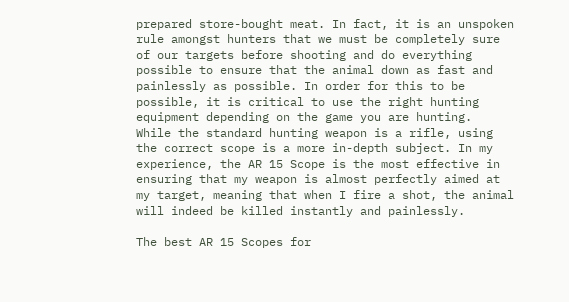prepared store-bought meat. In fact, it is an unspoken rule amongst hunters that we must be completely sure of our targets before shooting and do everything possible to ensure that the animal down as fast and painlessly as possible. In order for this to be possible, it is critical to use the right hunting equipment depending on the game you are hunting.
While the standard hunting weapon is a rifle, using the correct scope is a more in-depth subject. In my experience, the AR 15 Scope is the most effective in ensuring that my weapon is almost perfectly aimed at my target, meaning that when I fire a shot, the animal will indeed be killed instantly and painlessly.

The best AR 15 Scopes for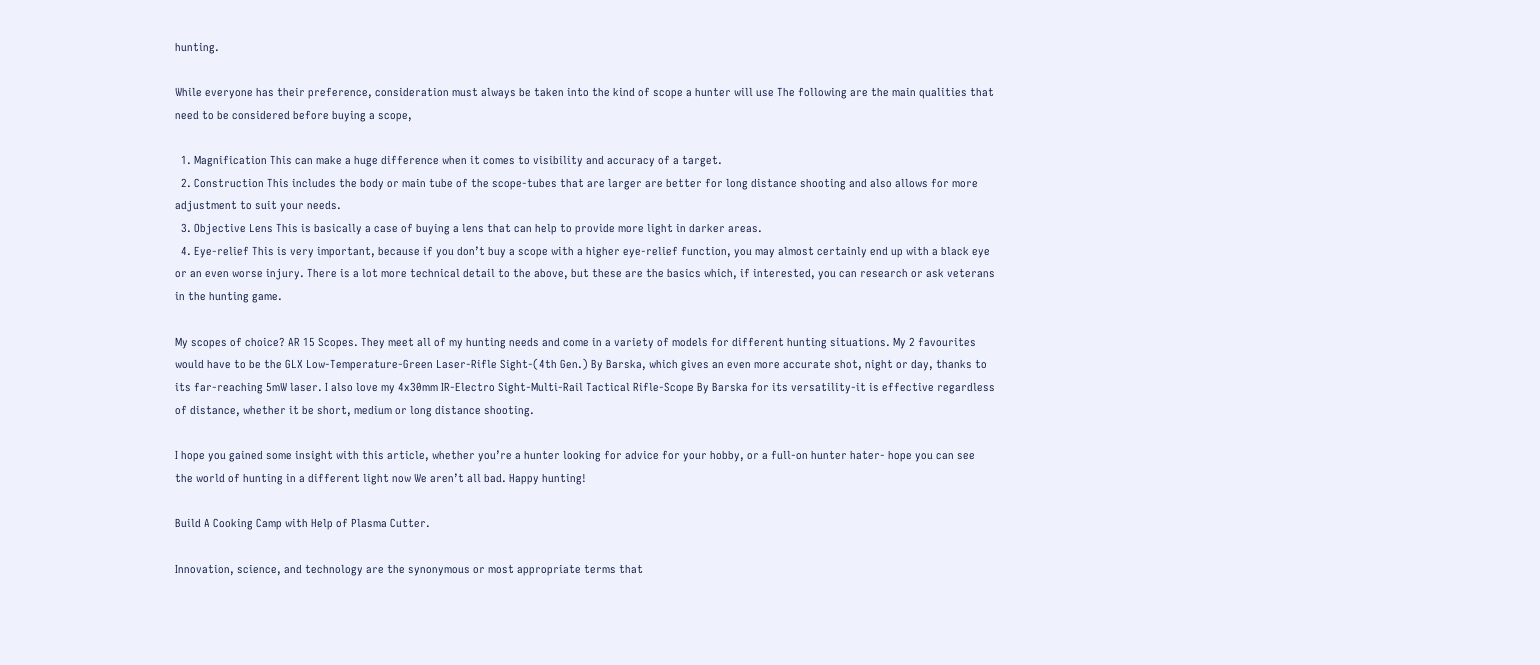hunting.

While everyone has their preference, consideration must always be taken into the kind of scope a hunter will use The following are the main qualities that need to be considered before buying a scope,

  1. Magnification This can make a huge difference when it comes to visibility and accuracy of a target.
  2. Construction This includes the body or main tube of the scope-tubes that are larger are better for long distance shooting and also allows for more adjustment to suit your needs.
  3. Objective Lens This is basically a case of buying a lens that can help to provide more light in darker areas.
  4. Eye-relief This is very important, because if you don’t buy a scope with a higher eye-relief function, you may almost certainly end up with a black eye or an even worse injury. There is a lot more technical detail to the above, but these are the basics which, if interested, you can research or ask veterans in the hunting game.

My scopes of choice? AR 15 Scopes. They meet all of my hunting needs and come in a variety of models for different hunting situations. My 2 favourites would have to be the GLX Low-Temperature-Green Laser-Rifle Sight-(4th Gen.) By Barska, which gives an even more accurate shot, night or day, thanks to its far-reaching 5mW laser. I also love my 4x30mm IR-Electro Sight-Multi-Rail Tactical Rifle-Scope By Barska for its versatility-it is effective regardless of distance, whether it be short, medium or long distance shooting.

I hope you gained some insight with this article, whether you’re a hunter looking for advice for your hobby, or a full-on hunter hater- hope you can see the world of hunting in a different light now We aren’t all bad. Happy hunting!

Build A Cooking Camp with Help of Plasma Cutter.

Innovation, science, and technology are the synonymous or most appropriate terms that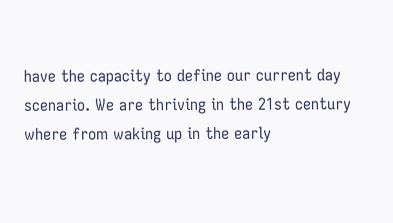have the capacity to define our current day scenario. We are thriving in the 21st century where from waking up in the early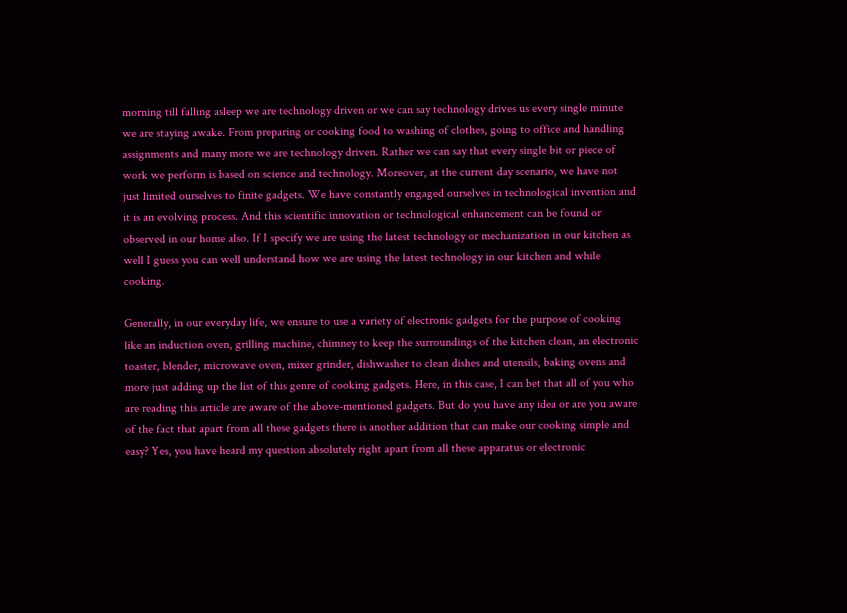morning till falling asleep we are technology driven or we can say technology drives us every single minute we are staying awake. From preparing or cooking food to washing of clothes, going to office and handling assignments and many more we are technology driven. Rather we can say that every single bit or piece of work we perform is based on science and technology. Moreover, at the current day scenario, we have not just limited ourselves to finite gadgets. We have constantly engaged ourselves in technological invention and it is an evolving process. And this scientific innovation or technological enhancement can be found or observed in our home also. If I specify we are using the latest technology or mechanization in our kitchen as well I guess you can well understand how we are using the latest technology in our kitchen and while cooking.

Generally, in our everyday life, we ensure to use a variety of electronic gadgets for the purpose of cooking like an induction oven, grilling machine, chimney to keep the surroundings of the kitchen clean, an electronic toaster, blender, microwave oven, mixer grinder, dishwasher to clean dishes and utensils, baking ovens and more just adding up the list of this genre of cooking gadgets. Here, in this case, I can bet that all of you who are reading this article are aware of the above-mentioned gadgets. But do you have any idea or are you aware of the fact that apart from all these gadgets there is another addition that can make our cooking simple and easy? Yes, you have heard my question absolutely right apart from all these apparatus or electronic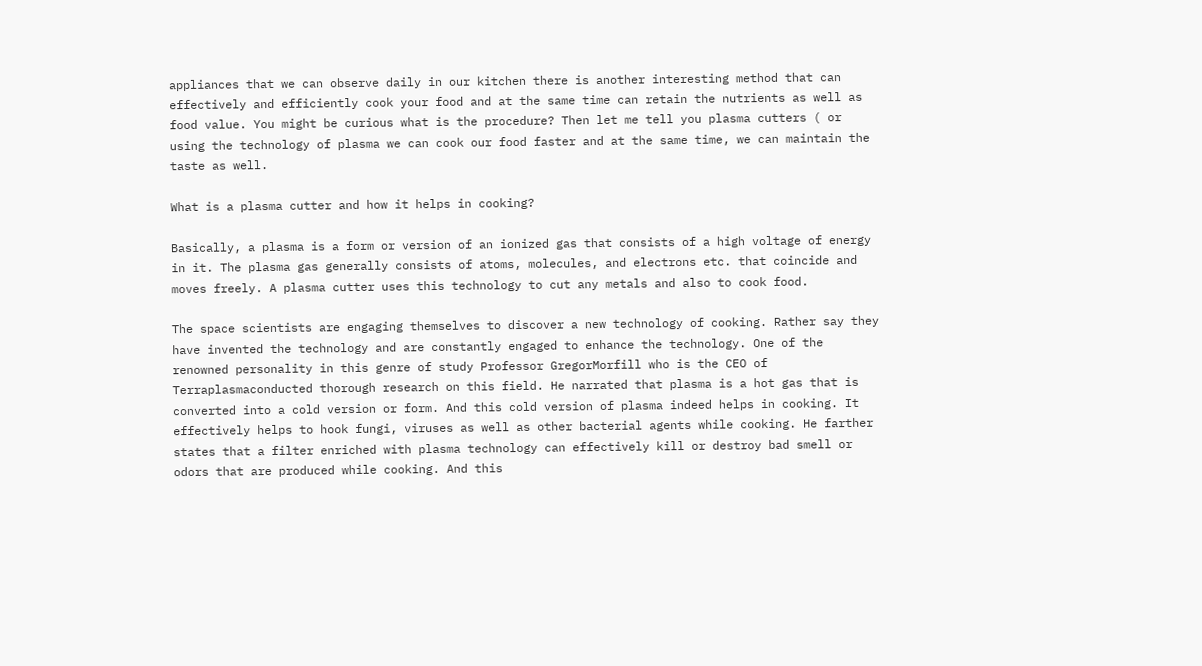appliances that we can observe daily in our kitchen there is another interesting method that can effectively and efficiently cook your food and at the same time can retain the nutrients as well as food value. You might be curious what is the procedure? Then let me tell you plasma cutters ( or using the technology of plasma we can cook our food faster and at the same time, we can maintain the taste as well.

What is a plasma cutter and how it helps in cooking?

Basically, a plasma is a form or version of an ionized gas that consists of a high voltage of energy in it. The plasma gas generally consists of atoms, molecules, and electrons etc. that coincide and moves freely. A plasma cutter uses this technology to cut any metals and also to cook food.

The space scientists are engaging themselves to discover a new technology of cooking. Rather say they have invented the technology and are constantly engaged to enhance the technology. One of the renowned personality in this genre of study Professor GregorMorfill who is the CEO of Terraplasmaconducted thorough research on this field. He narrated that plasma is a hot gas that is converted into a cold version or form. And this cold version of plasma indeed helps in cooking. It effectively helps to hook fungi, viruses as well as other bacterial agents while cooking. He farther states that a filter enriched with plasma technology can effectively kill or destroy bad smell or odors that are produced while cooking. And this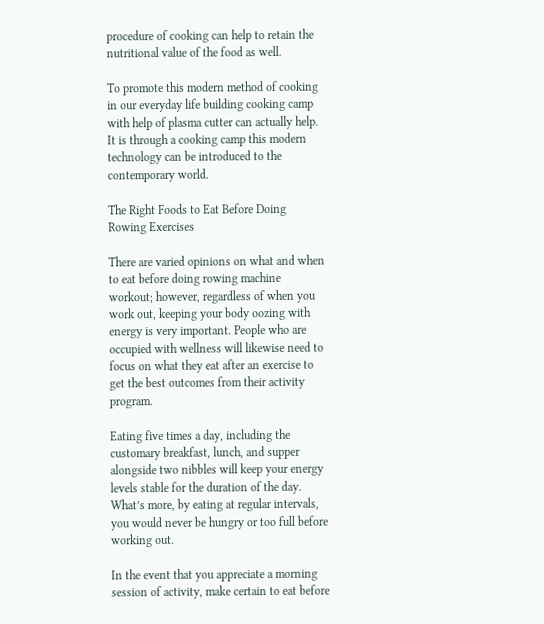procedure of cooking can help to retain the nutritional value of the food as well.

To promote this modern method of cooking in our everyday life building cooking camp with help of plasma cutter can actually help. It is through a cooking camp this modern technology can be introduced to the contemporary world.

The Right Foods to Eat Before Doing Rowing Exercises

There are varied opinions on what and when to eat before doing rowing machine workout; however, regardless of when you work out, keeping your body oozing with energy is very important. People who are occupied with wellness will likewise need to focus on what they eat after an exercise to get the best outcomes from their activity program.

Eating five times a day, including the customary breakfast, lunch, and supper alongside two nibbles will keep your energy levels stable for the duration of the day. What’s more, by eating at regular intervals, you would never be hungry or too full before working out.

In the event that you appreciate a morning session of activity, make certain to eat before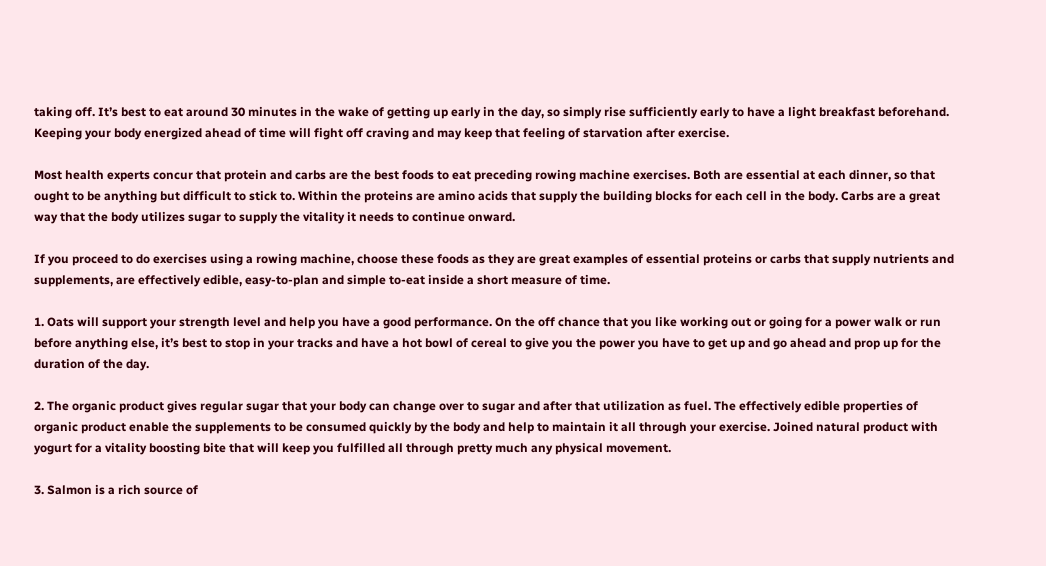taking off. It’s best to eat around 30 minutes in the wake of getting up early in the day, so simply rise sufficiently early to have a light breakfast beforehand. Keeping your body energized ahead of time will fight off craving and may keep that feeling of starvation after exercise.

Most health experts concur that protein and carbs are the best foods to eat preceding rowing machine exercises. Both are essential at each dinner, so that ought to be anything but difficult to stick to. Within the proteins are amino acids that supply the building blocks for each cell in the body. Carbs are a great way that the body utilizes sugar to supply the vitality it needs to continue onward.

If you proceed to do exercises using a rowing machine, choose these foods as they are great examples of essential proteins or carbs that supply nutrients and supplements, are effectively edible, easy-to-plan and simple to-eat inside a short measure of time.

1. Oats will support your strength level and help you have a good performance. On the off chance that you like working out or going for a power walk or run before anything else, it’s best to stop in your tracks and have a hot bowl of cereal to give you the power you have to get up and go ahead and prop up for the duration of the day.

2. The organic product gives regular sugar that your body can change over to sugar and after that utilization as fuel. The effectively edible properties of organic product enable the supplements to be consumed quickly by the body and help to maintain it all through your exercise. Joined natural product with yogurt for a vitality boosting bite that will keep you fulfilled all through pretty much any physical movement.

3. Salmon is a rich source of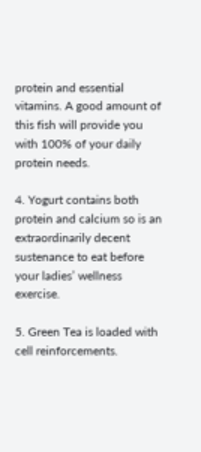protein and essential vitamins. A good amount of this fish will provide you with 100% of your daily protein needs.

4. Yogurt contains both protein and calcium so is an extraordinarily decent sustenance to eat before your ladies’ wellness exercise.

5. Green Tea is loaded with cell reinforcements.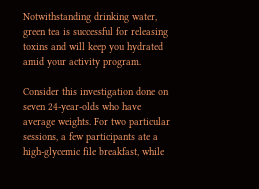Notwithstanding drinking water, green tea is successful for releasing toxins and will keep you hydrated amid your activity program.

Consider this investigation done on seven 24-year-olds who have average weights. For two particular sessions, a few participants ate a high-glycemic file breakfast, while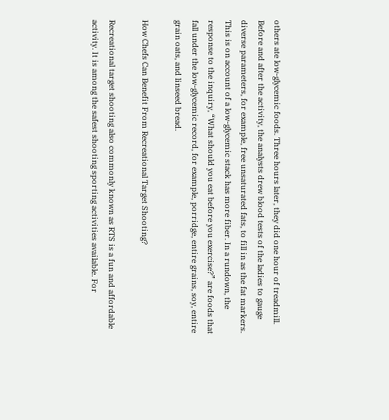others ate low-glycemic foods. Three hours later, they did one hour of treadmill. Before and after the activity, the analysts drew blood tests of the ladies to gauge diverse parameters, for example, free unsaturated fats, to fill in as the fat markers. This is on account of a low-glycemic stack has more fiber. In a rundown, the response to the inquiry, “What should you eat before you exercise?” are foods that fall under the low-glycemic record, for example, porridge, entire grains, soy, entire grain oats, and linseed bread.

How Chefs Can Benefit From Recreational Target Shooting?

Recreational target shooting also commonly known as RTS is a fun and affordable activity. It is among the safest shooting sporting activities available. For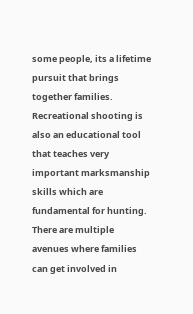some people, its a lifetime pursuit that brings together families. Recreational shooting is also an educational tool that teaches very important marksmanship skills which are fundamental for hunting. There are multiple avenues where families can get involved in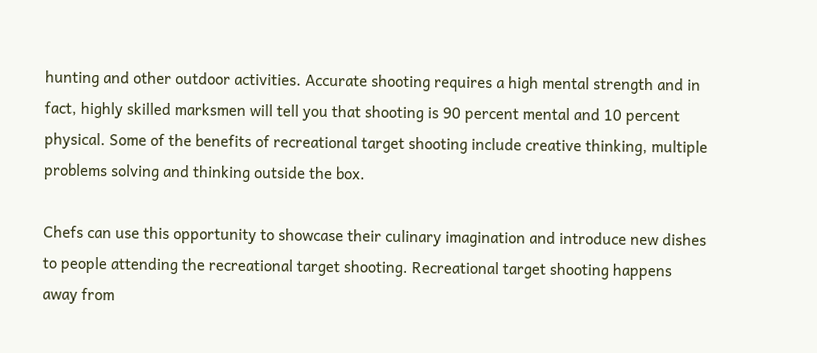hunting and other outdoor activities. Accurate shooting requires a high mental strength and in fact, highly skilled marksmen will tell you that shooting is 90 percent mental and 10 percent physical. Some of the benefits of recreational target shooting include creative thinking, multiple problems solving and thinking outside the box.

Chefs can use this opportunity to showcase their culinary imagination and introduce new dishes to people attending the recreational target shooting. Recreational target shooting happens away from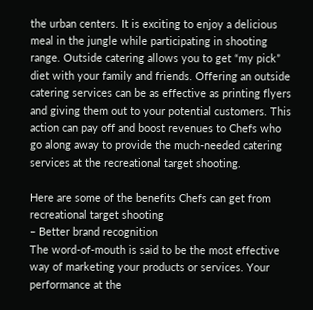the urban centers. It is exciting to enjoy a delicious meal in the jungle while participating in shooting range. Outside catering allows you to get “my pick” diet with your family and friends. Offering an outside catering services can be as effective as printing flyers and giving them out to your potential customers. This action can pay off and boost revenues to Chefs who go along away to provide the much-needed catering services at the recreational target shooting.

Here are some of the benefits Chefs can get from recreational target shooting
– Better brand recognition
The word-of-mouth is said to be the most effective way of marketing your products or services. Your performance at the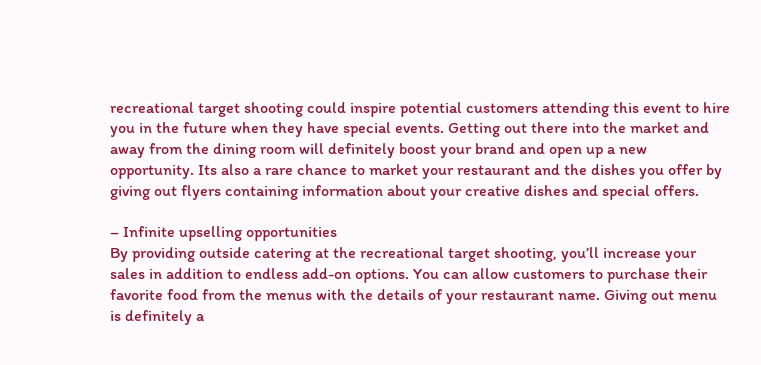recreational target shooting could inspire potential customers attending this event to hire you in the future when they have special events. Getting out there into the market and away from the dining room will definitely boost your brand and open up a new opportunity. Its also a rare chance to market your restaurant and the dishes you offer by giving out flyers containing information about your creative dishes and special offers.

– Infinite upselling opportunities
By providing outside catering at the recreational target shooting, you’ll increase your sales in addition to endless add-on options. You can allow customers to purchase their favorite food from the menus with the details of your restaurant name. Giving out menu is definitely a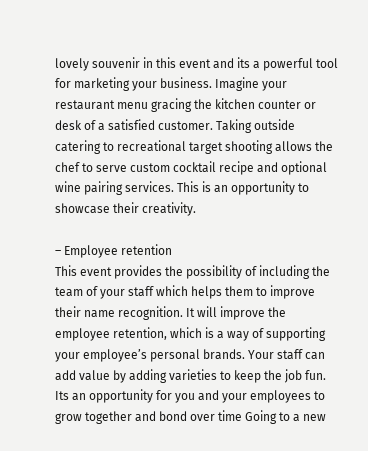lovely souvenir in this event and its a powerful tool for marketing your business. Imagine your restaurant menu gracing the kitchen counter or desk of a satisfied customer. Taking outside catering to recreational target shooting allows the chef to serve custom cocktail recipe and optional wine pairing services. This is an opportunity to showcase their creativity.

– Employee retention
This event provides the possibility of including the team of your staff which helps them to improve their name recognition. It will improve the employee retention, which is a way of supporting your employee’s personal brands. Your staff can add value by adding varieties to keep the job fun. Its an opportunity for you and your employees to grow together and bond over time Going to a new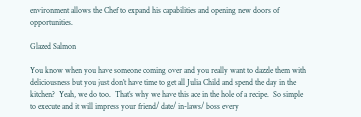environment allows the Chef to expand his capabilities and opening new doors of opportunities.

Glazed Salmon

You know when you have someone coming over and you really want to dazzle them with deliciousness but you just don’t have time to get all Julia Child and spend the day in the kitchen?  Yeah, we do too.  That’s why we have this ace in the hole of a recipe.  So simple to execute and it will impress your friend/ date/ in-laws/ boss every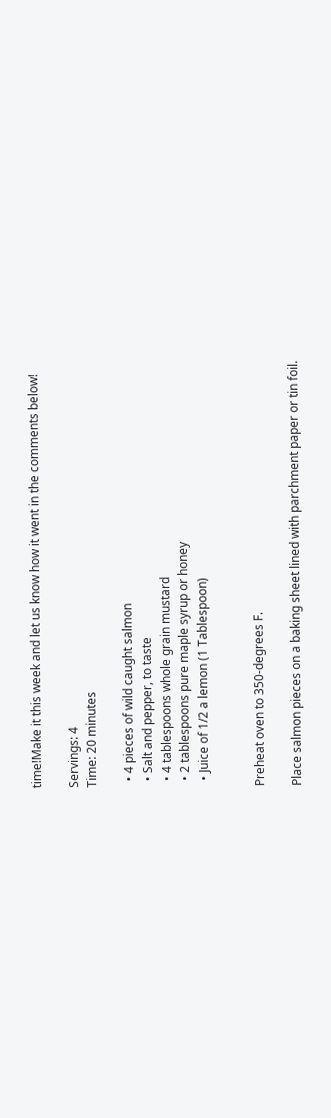time!Make it this week and let us know how it went in the comments below!

Servings: 4
Time: 20 minutes

  • 4 pieces of wild caught salmon
  • Salt and pepper, to taste
  • 4 tablespoons whole grain mustard
  • 2 tablespoons pure maple syrup or honey
  • Juice of 1/2 a lemon (1 Tablespoon)


Preheat oven to 350-degrees F.

Place salmon pieces on a baking sheet lined with parchment paper or tin foil.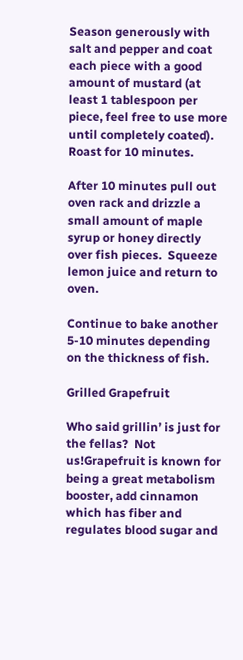Season generously with salt and pepper and coat each piece with a good amount of mustard (at least 1 tablespoon per piece, feel free to use more until completely coated).  Roast for 10 minutes.

After 10 minutes pull out oven rack and drizzle a small amount of maple syrup or honey directly over fish pieces.  Squeeze lemon juice and return to oven.

Continue to bake another 5-10 minutes depending on the thickness of fish.

Grilled Grapefruit

Who said grillin’ is just for the fellas?  Not us!Grapefruit is known for being a great metabolism booster, add cinnamon which has fiber and regulates blood sugar and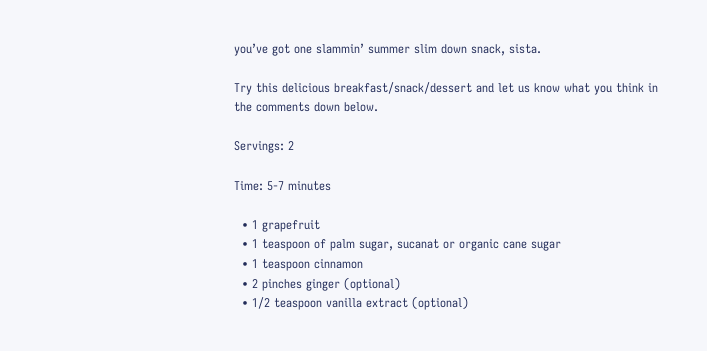you’ve got one slammin’ summer slim down snack, sista.

Try this delicious breakfast/snack/dessert and let us know what you think in the comments down below.

Servings: 2

Time: 5-7 minutes

  • 1 grapefruit
  • 1 teaspoon of palm sugar, sucanat or organic cane sugar
  • 1 teaspoon cinnamon
  • 2 pinches ginger (optional)
  • 1/2 teaspoon vanilla extract (optional)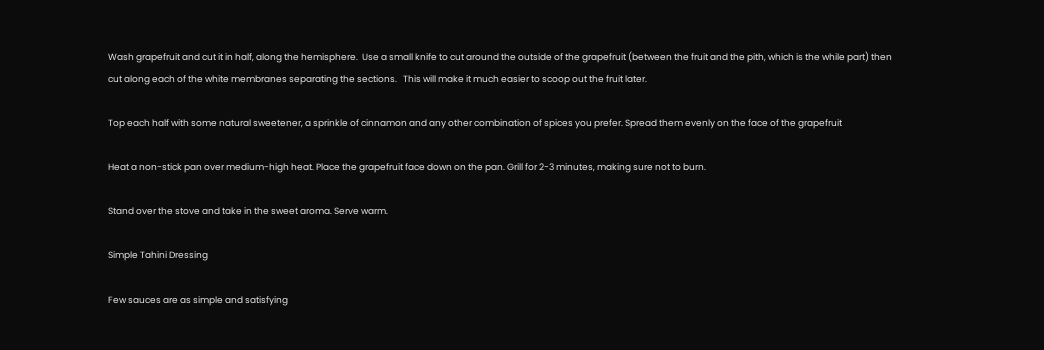Wash grapefruit and cut it in half, along the hemisphere.  Use a small knife to cut around the outside of the grapefruit (between the fruit and the pith, which is the while part) then cut along each of the white membranes separating the sections.   This will make it much easier to scoop out the fruit later.

Top each half with some natural sweetener, a sprinkle of cinnamon and any other combination of spices you prefer. Spread them evenly on the face of the grapefruit

Heat a non-stick pan over medium-high heat. Place the grapefruit face down on the pan. Grill for 2-3 minutes, making sure not to burn.

Stand over the stove and take in the sweet aroma. Serve warm.

Simple Tahini Dressing

Few sauces are as simple and satisfying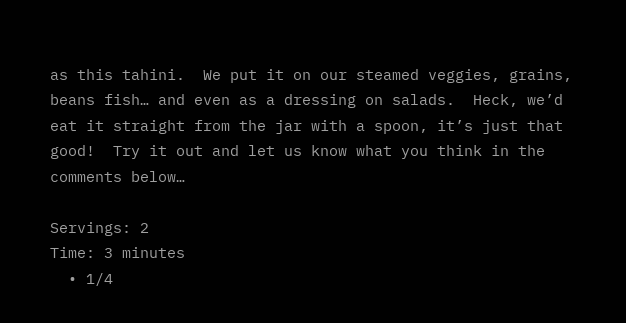as this tahini.  We put it on our steamed veggies, grains, beans fish… and even as a dressing on salads.  Heck, we’d eat it straight from the jar with a spoon, it’s just that good!  Try it out and let us know what you think in the comments below…

Servings: 2
Time: 3 minutes
  • 1/4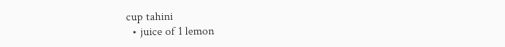cup tahini
  • juice of 1 lemon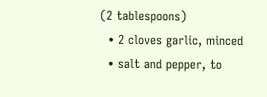(2 tablespoons)
  • 2 cloves garlic, minced
  • salt and pepper, to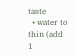taste
  • water to thin (add 1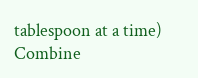tablespoon at a time)
Combine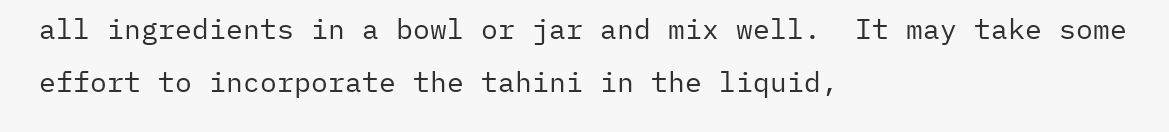all ingredients in a bowl or jar and mix well.  It may take some effort to incorporate the tahini in the liquid,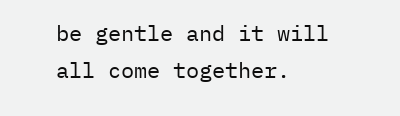be gentle and it will all come together.